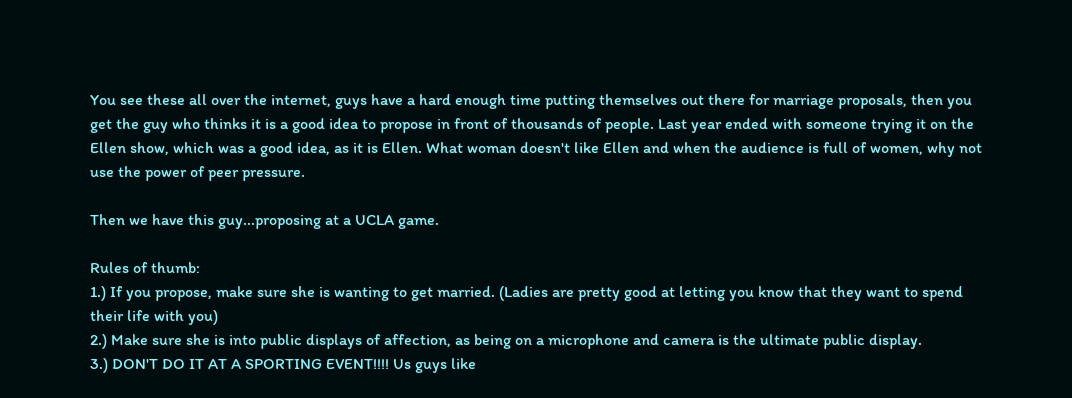You see these all over the internet, guys have a hard enough time putting themselves out there for marriage proposals, then you get the guy who thinks it is a good idea to propose in front of thousands of people. Last year ended with someone trying it on the Ellen show, which was a good idea, as it is Ellen. What woman doesn't like Ellen and when the audience is full of women, why not use the power of peer pressure.

Then we have this guy...proposing at a UCLA game.

Rules of thumb:
1.) If you propose, make sure she is wanting to get married. (Ladies are pretty good at letting you know that they want to spend their life with you)
2.) Make sure she is into public displays of affection, as being on a microphone and camera is the ultimate public display.
3.) DON'T DO IT AT A SPORTING EVENT!!!! Us guys like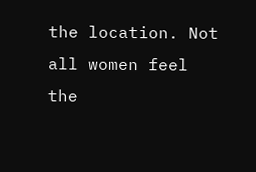the location. Not all women feel the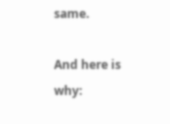same.

And here is why: